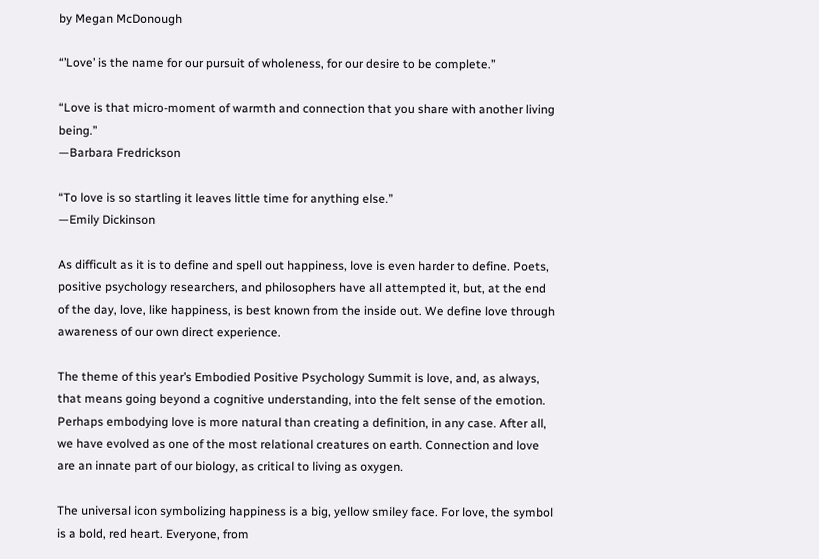by Megan McDonough

“’Love’ is the name for our pursuit of wholeness, for our desire to be complete.”

“Love is that micro-moment of warmth and connection that you share with another living being.”
—Barbara Fredrickson

“To love is so startling it leaves little time for anything else.”
—Emily Dickinson

As difficult as it is to define and spell out happiness, love is even harder to define. Poets, positive psychology researchers, and philosophers have all attempted it, but, at the end of the day, love, like happiness, is best known from the inside out. We define love through awareness of our own direct experience.

The theme of this year’s Embodied Positive Psychology Summit is love, and, as always, that means going beyond a cognitive understanding, into the felt sense of the emotion. Perhaps embodying love is more natural than creating a definition, in any case. After all, we have evolved as one of the most relational creatures on earth. Connection and love are an innate part of our biology, as critical to living as oxygen.

The universal icon symbolizing happiness is a big, yellow smiley face. For love, the symbol is a bold, red heart. Everyone, from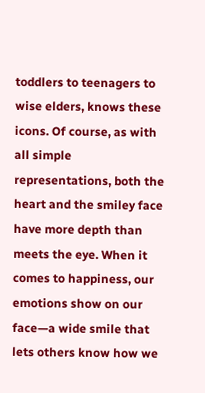toddlers to teenagers to wise elders, knows these icons. Of course, as with all simple representations, both the heart and the smiley face have more depth than meets the eye. When it comes to happiness, our emotions show on our face—a wide smile that lets others know how we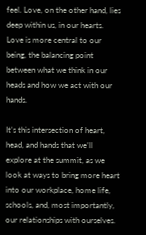feel. Love, on the other hand, lies deep within us, in our hearts. Love is more central to our being, the balancing point between what we think in our heads and how we act with our hands.

It’s this intersection of heart, head, and hands that we’ll explore at the summit, as we look at ways to bring more heart into our workplace, home life, schools, and, most importantly, our relationships with ourselves.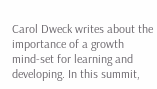Carol Dweck writes about the importance of a growth mind-set for learning and developing. In this summit,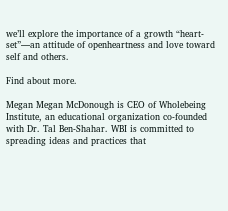we’ll explore the importance of a growth “heart-set”—an attitude of openheartness and love toward self and others.

Find about more.

Megan Megan McDonough is CEO of Wholebeing Institute, an educational organization co-founded with Dr. Tal Ben-Shahar. WBI is committed to spreading ideas and practices that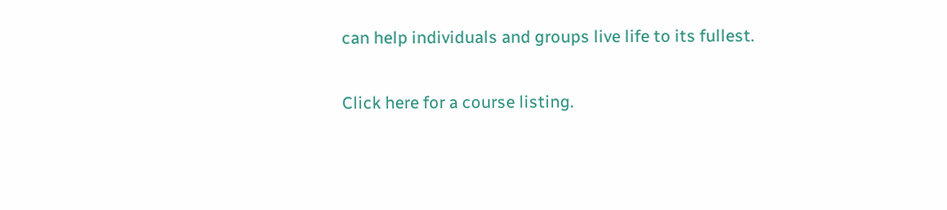can help individuals and groups live life to its fullest.

Click here for a course listing.